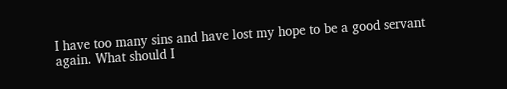I have too many sins and have lost my hope to be a good servant again. What should I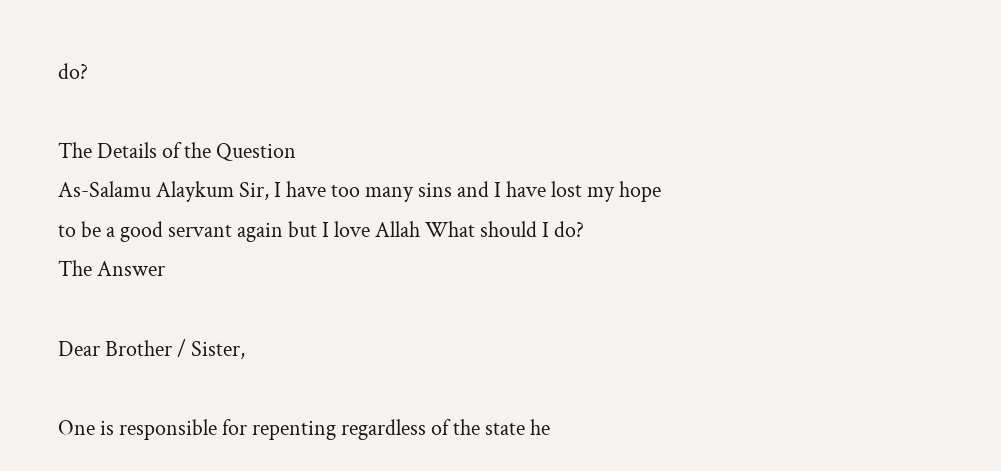do?

The Details of the Question
As-Salamu Alaykum Sir, I have too many sins and I have lost my hope to be a good servant again but I love Allah What should I do?
The Answer

Dear Brother / Sister,

One is responsible for repenting regardless of the state he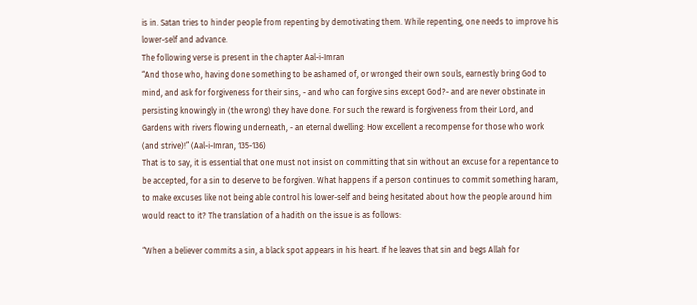is in. Satan tries to hinder people from repenting by demotivating them. While repenting, one needs to improve his lower-self and advance.
The following verse is present in the chapter Aal-i-Imran
“And those who, having done something to be ashamed of, or wronged their own souls, earnestly bring God to mind, and ask for forgiveness for their sins, - and who can forgive sins except God?- and are never obstinate in persisting knowingly in (the wrong) they have done. For such the reward is forgiveness from their Lord, and Gardens with rivers flowing underneath, - an eternal dwelling: How excellent a recompense for those who work (and strive)!” (Aal-i-Imran, 135-136)
That is to say, it is essential that one must not insist on committing that sin without an excuse for a repentance to be accepted, for a sin to deserve to be forgiven. What happens if a person continues to commit something haram, to make excuses like not being able control his lower-self and being hesitated about how the people around him would react to it? The translation of a hadith on the issue is as follows:

“When a believer commits a sin, a black spot appears in his heart. If he leaves that sin and begs Allah for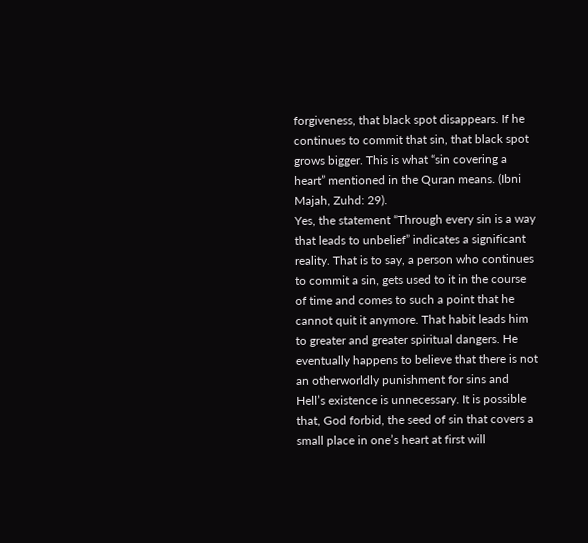forgiveness, that black spot disappears. If he continues to commit that sin, that black spot grows bigger. This is what “sin covering a heart” mentioned in the Quran means. (Ibni Majah, Zuhd: 29).
Yes, the statement “Through every sin is a way that leads to unbelief” indicates a significant reality. That is to say, a person who continues to commit a sin, gets used to it in the course of time and comes to such a point that he cannot quit it anymore. That habit leads him to greater and greater spiritual dangers. He eventually happens to believe that there is not an otherworldly punishment for sins and Hell’s existence is unnecessary. It is possible that, God forbid, the seed of sin that covers a small place in one’s heart at first will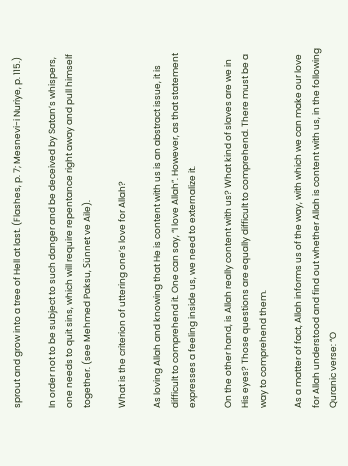sprout and grow into a tree of Hell at last. (Flashes, p. 7; Mesnevi-i Nuriye, p. 115.)

In order not to be subject to such danger and be deceived by Satan’s whispers, one needs to quit sins, which will require repentance right away and pull himself together. (see Mehmed Paksu, Sünnet ve Aile).

What is the criterion of uttering one’s love for Allah?

As loving Allah and knowing that He is content with us is an abstract issue, it is difficult to comprehend it. One can say, “I love Allah”. However, as that statement expresses a feeling inside us, we need to externalize it.

On the other hand, is Allah really content with us? What kind of slaves are we in His eyes? Those questions are equally difficult to comprehend. There must be a way to comprehend them.

As a matter of fact, Allah informs us of the way, with which we can make our love for Allah understood and find out whether Allah is content with us, in the following Quranic verse: “O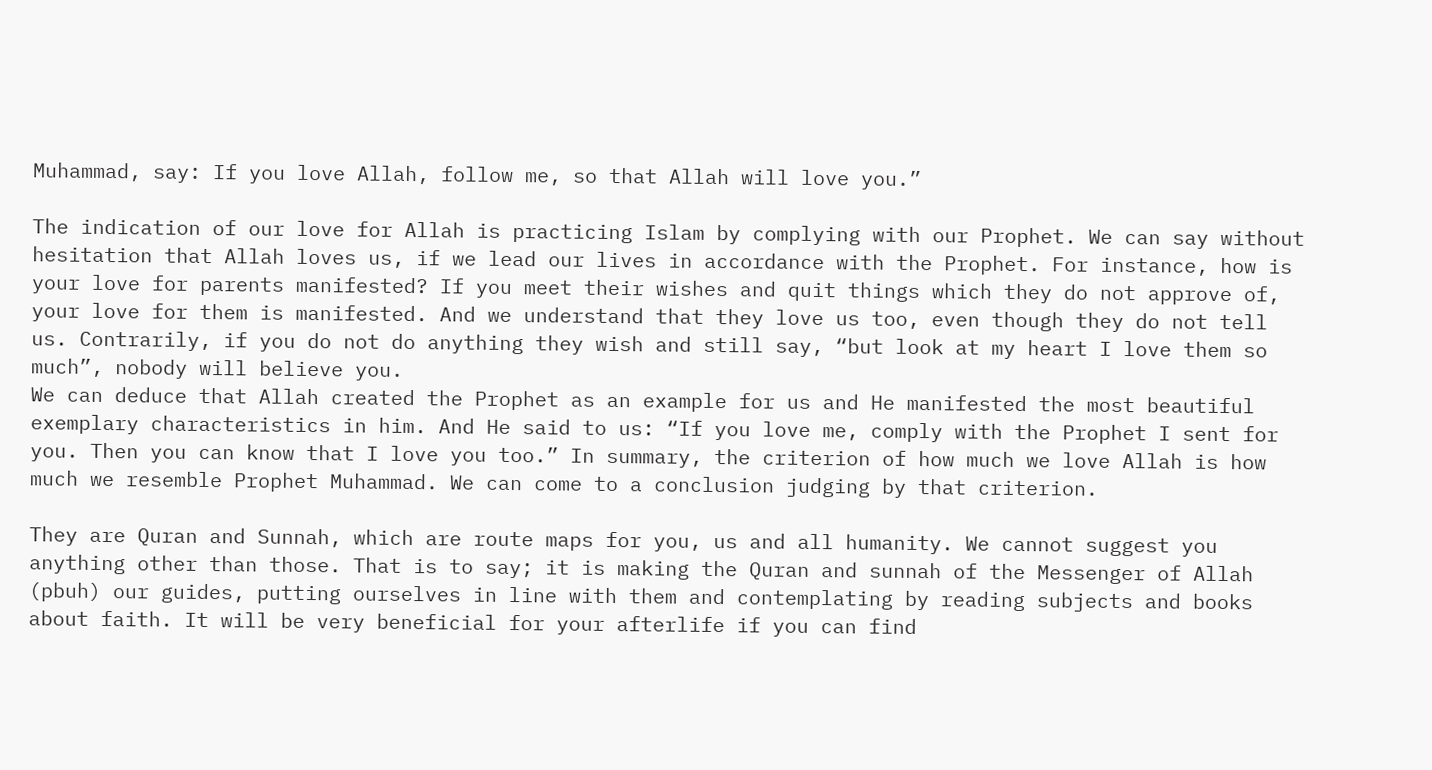Muhammad, say: If you love Allah, follow me, so that Allah will love you.”

The indication of our love for Allah is practicing Islam by complying with our Prophet. We can say without hesitation that Allah loves us, if we lead our lives in accordance with the Prophet. For instance, how is your love for parents manifested? If you meet their wishes and quit things which they do not approve of, your love for them is manifested. And we understand that they love us too, even though they do not tell us. Contrarily, if you do not do anything they wish and still say, “but look at my heart I love them so much”, nobody will believe you.
We can deduce that Allah created the Prophet as an example for us and He manifested the most beautiful exemplary characteristics in him. And He said to us: “If you love me, comply with the Prophet I sent for you. Then you can know that I love you too.” In summary, the criterion of how much we love Allah is how much we resemble Prophet Muhammad. We can come to a conclusion judging by that criterion.

They are Quran and Sunnah, which are route maps for you, us and all humanity. We cannot suggest you anything other than those. That is to say; it is making the Quran and sunnah of the Messenger of Allah (pbuh) our guides, putting ourselves in line with them and contemplating by reading subjects and books about faith. It will be very beneficial for your afterlife if you can find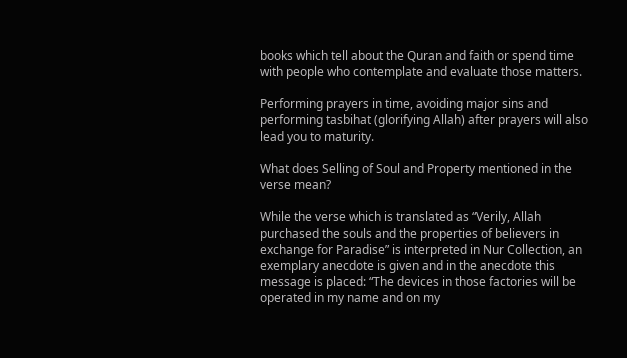books which tell about the Quran and faith or spend time with people who contemplate and evaluate those matters.

Performing prayers in time, avoiding major sins and performing tasbihat (glorifying Allah) after prayers will also lead you to maturity.

What does Selling of Soul and Property mentioned in the verse mean?

While the verse which is translated as “Verily, Allah purchased the souls and the properties of believers in exchange for Paradise” is interpreted in Nur Collection, an exemplary anecdote is given and in the anecdote this message is placed: “The devices in those factories will be operated in my name and on my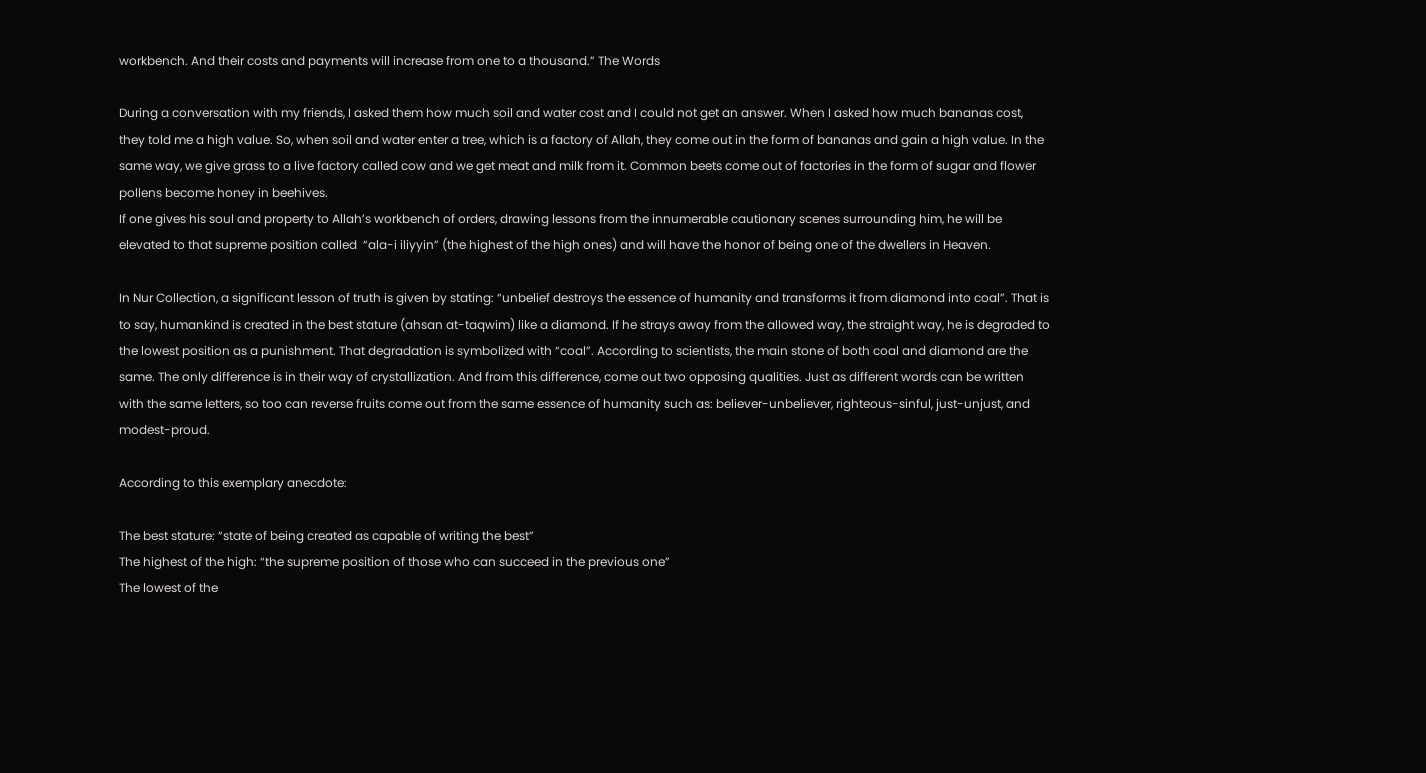workbench. And their costs and payments will increase from one to a thousand.” The Words

During a conversation with my friends, I asked them how much soil and water cost and I could not get an answer. When I asked how much bananas cost, they told me a high value. So, when soil and water enter a tree, which is a factory of Allah, they come out in the form of bananas and gain a high value. In the same way, we give grass to a live factory called cow and we get meat and milk from it. Common beets come out of factories in the form of sugar and flower pollens become honey in beehives.
If one gives his soul and property to Allah’s workbench of orders, drawing lessons from the innumerable cautionary scenes surrounding him, he will be elevated to that supreme position called  “ala-i iliyyin” (the highest of the high ones) and will have the honor of being one of the dwellers in Heaven.

In Nur Collection, a significant lesson of truth is given by stating: “unbelief destroys the essence of humanity and transforms it from diamond into coal”. That is to say, humankind is created in the best stature (ahsan at-taqwim) like a diamond. If he strays away from the allowed way, the straight way, he is degraded to the lowest position as a punishment. That degradation is symbolized with “coal”. According to scientists, the main stone of both coal and diamond are the same. The only difference is in their way of crystallization. And from this difference, come out two opposing qualities. Just as different words can be written with the same letters, so too can reverse fruits come out from the same essence of humanity such as: believer-unbeliever, righteous-sinful, just-unjust, and modest-proud.

According to this exemplary anecdote:

The best stature: “state of being created as capable of writing the best”
The highest of the high: “the supreme position of those who can succeed in the previous one”
The lowest of the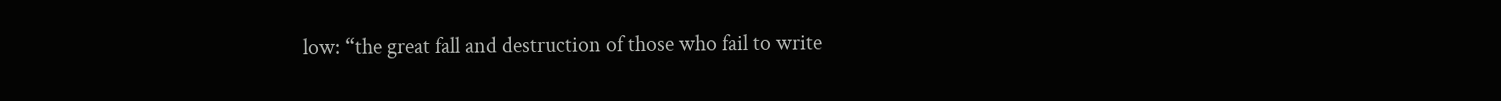low: “the great fall and destruction of those who fail to write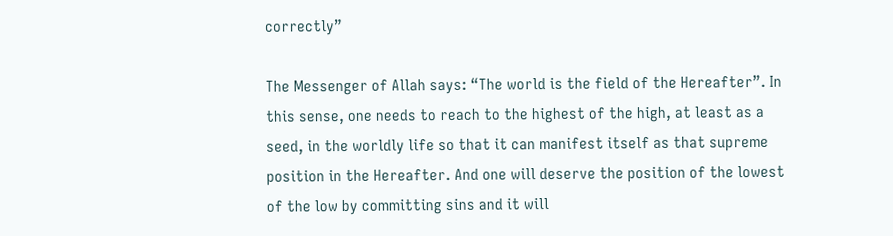correctly”

The Messenger of Allah says: “The world is the field of the Hereafter”. In this sense, one needs to reach to the highest of the high, at least as a seed, in the worldly life so that it can manifest itself as that supreme position in the Hereafter. And one will deserve the position of the lowest of the low by committing sins and it will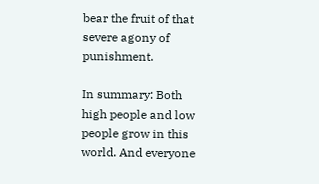bear the fruit of that severe agony of punishment.

In summary: Both high people and low people grow in this world. And everyone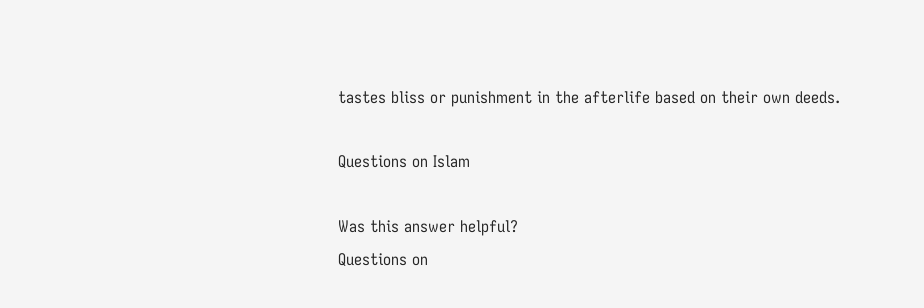tastes bliss or punishment in the afterlife based on their own deeds.

Questions on Islam

Was this answer helpful?
Questions on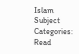Islam
Subject Categories:
Read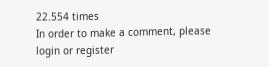22.554 times
In order to make a comment, please login or register